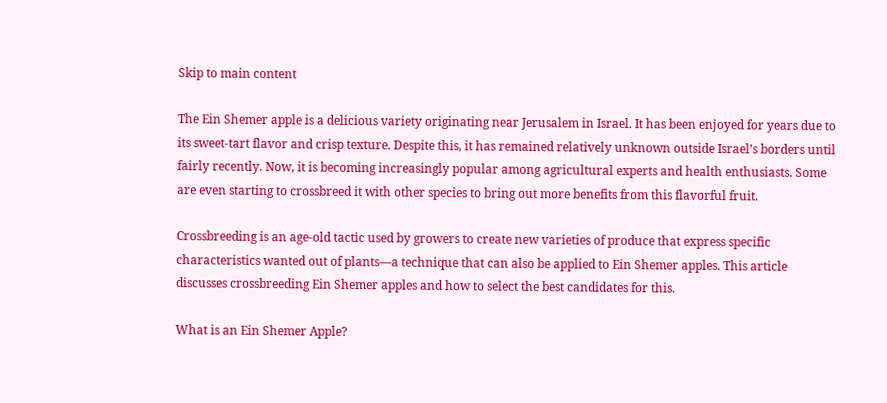Skip to main content

The Ein Shemer apple is a delicious variety originating near Jerusalem in Israel. It has been enjoyed for years due to its sweet-tart flavor and crisp texture. Despite this, it has remained relatively unknown outside Israel’s borders until fairly recently. Now, it is becoming increasingly popular among agricultural experts and health enthusiasts. Some are even starting to crossbreed it with other species to bring out more benefits from this flavorful fruit.

Crossbreeding is an age-old tactic used by growers to create new varieties of produce that express specific characteristics wanted out of plants—a technique that can also be applied to Ein Shemer apples. This article discusses crossbreeding Ein Shemer apples and how to select the best candidates for this.

What is an Ein Shemer Apple?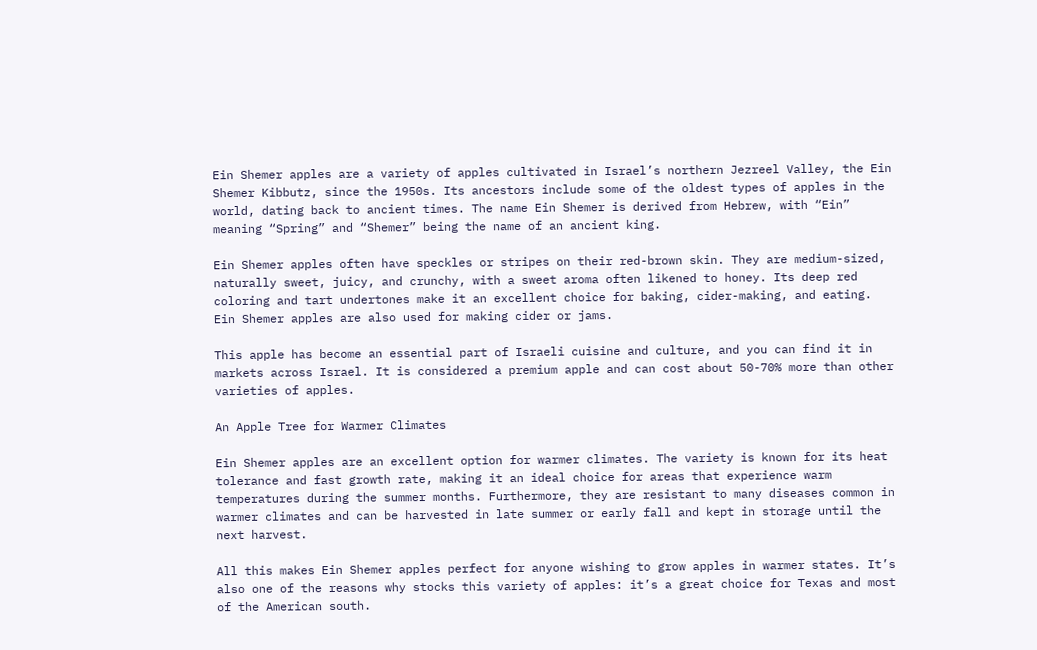Ein Shemer apples are a variety of apples cultivated in Israel’s northern Jezreel Valley, the Ein Shemer Kibbutz, since the 1950s. Its ancestors include some of the oldest types of apples in the world, dating back to ancient times. The name Ein Shemer is derived from Hebrew, with “Ein” meaning “Spring” and “Shemer” being the name of an ancient king.

Ein Shemer apples often have speckles or stripes on their red-brown skin. They are medium-sized, naturally sweet, juicy, and crunchy, with a sweet aroma often likened to honey. Its deep red coloring and tart undertones make it an excellent choice for baking, cider-making, and eating. Ein Shemer apples are also used for making cider or jams.

This apple has become an essential part of Israeli cuisine and culture, and you can find it in markets across Israel. It is considered a premium apple and can cost about 50-70% more than other varieties of apples.

An Apple Tree for Warmer Climates

Ein Shemer apples are an excellent option for warmer climates. The variety is known for its heat tolerance and fast growth rate, making it an ideal choice for areas that experience warm temperatures during the summer months. Furthermore, they are resistant to many diseases common in warmer climates and can be harvested in late summer or early fall and kept in storage until the next harvest.

All this makes Ein Shemer apples perfect for anyone wishing to grow apples in warmer states. It’s also one of the reasons why stocks this variety of apples: it’s a great choice for Texas and most of the American south.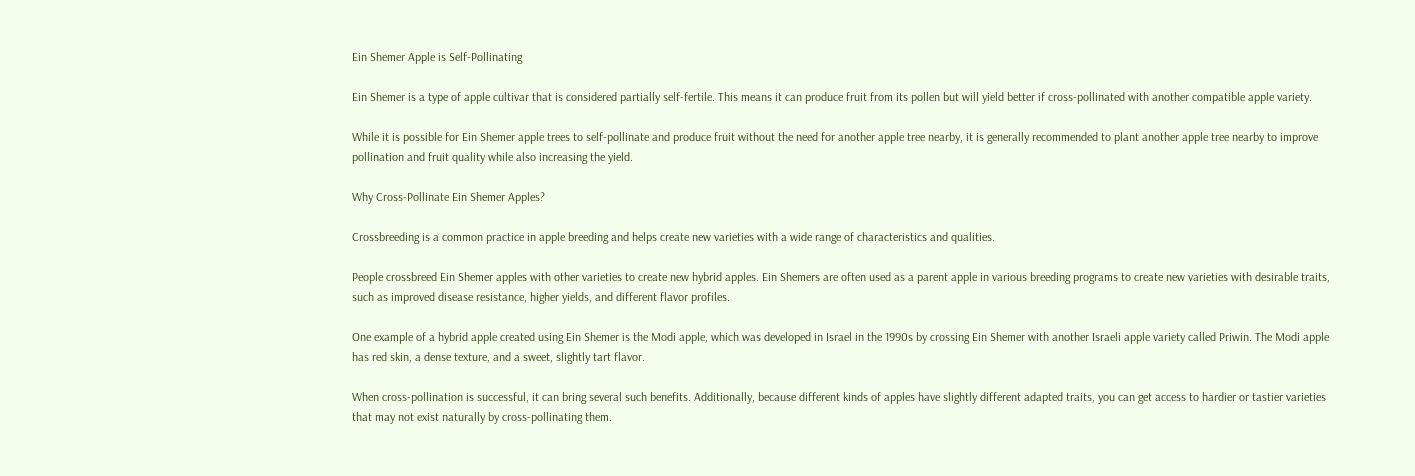Ein Shemer Apple is Self-Pollinating

Ein Shemer is a type of apple cultivar that is considered partially self-fertile. This means it can produce fruit from its pollen but will yield better if cross-pollinated with another compatible apple variety.

While it is possible for Ein Shemer apple trees to self-pollinate and produce fruit without the need for another apple tree nearby, it is generally recommended to plant another apple tree nearby to improve pollination and fruit quality while also increasing the yield.

Why Cross-Pollinate Ein Shemer Apples?

Crossbreeding is a common practice in apple breeding and helps create new varieties with a wide range of characteristics and qualities.

People crossbreed Ein Shemer apples with other varieties to create new hybrid apples. Ein Shemers are often used as a parent apple in various breeding programs to create new varieties with desirable traits, such as improved disease resistance, higher yields, and different flavor profiles.

One example of a hybrid apple created using Ein Shemer is the Modi apple, which was developed in Israel in the 1990s by crossing Ein Shemer with another Israeli apple variety called Priwin. The Modi apple has red skin, a dense texture, and a sweet, slightly tart flavor.

When cross-pollination is successful, it can bring several such benefits. Additionally, because different kinds of apples have slightly different adapted traits, you can get access to hardier or tastier varieties that may not exist naturally by cross-pollinating them.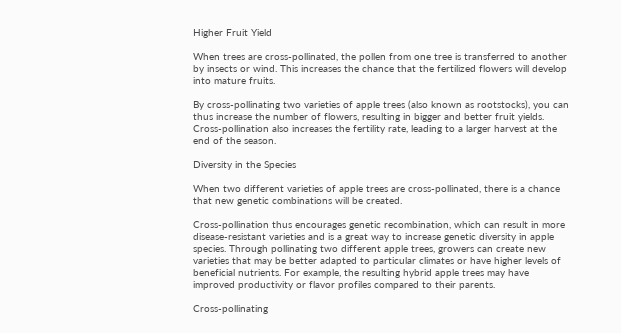Higher Fruit Yield

When trees are cross-pollinated, the pollen from one tree is transferred to another by insects or wind. This increases the chance that the fertilized flowers will develop into mature fruits.

By cross-pollinating two varieties of apple trees (also known as rootstocks), you can thus increase the number of flowers, resulting in bigger and better fruit yields. Cross-pollination also increases the fertility rate, leading to a larger harvest at the end of the season.

Diversity in the Species

When two different varieties of apple trees are cross-pollinated, there is a chance that new genetic combinations will be created.

Cross-pollination thus encourages genetic recombination, which can result in more disease-resistant varieties and is a great way to increase genetic diversity in apple species. Through pollinating two different apple trees, growers can create new varieties that may be better adapted to particular climates or have higher levels of beneficial nutrients. For example, the resulting hybrid apple trees may have improved productivity or flavor profiles compared to their parents.

Cross-pollinating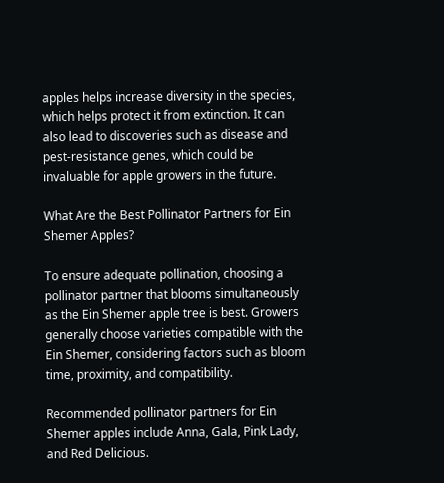apples helps increase diversity in the species, which helps protect it from extinction. It can also lead to discoveries such as disease and pest-resistance genes, which could be invaluable for apple growers in the future.

What Are the Best Pollinator Partners for Ein Shemer Apples?

To ensure adequate pollination, choosing a pollinator partner that blooms simultaneously as the Ein Shemer apple tree is best. Growers generally choose varieties compatible with the Ein Shemer, considering factors such as bloom time, proximity, and compatibility.

Recommended pollinator partners for Ein Shemer apples include Anna, Gala, Pink Lady, and Red Delicious.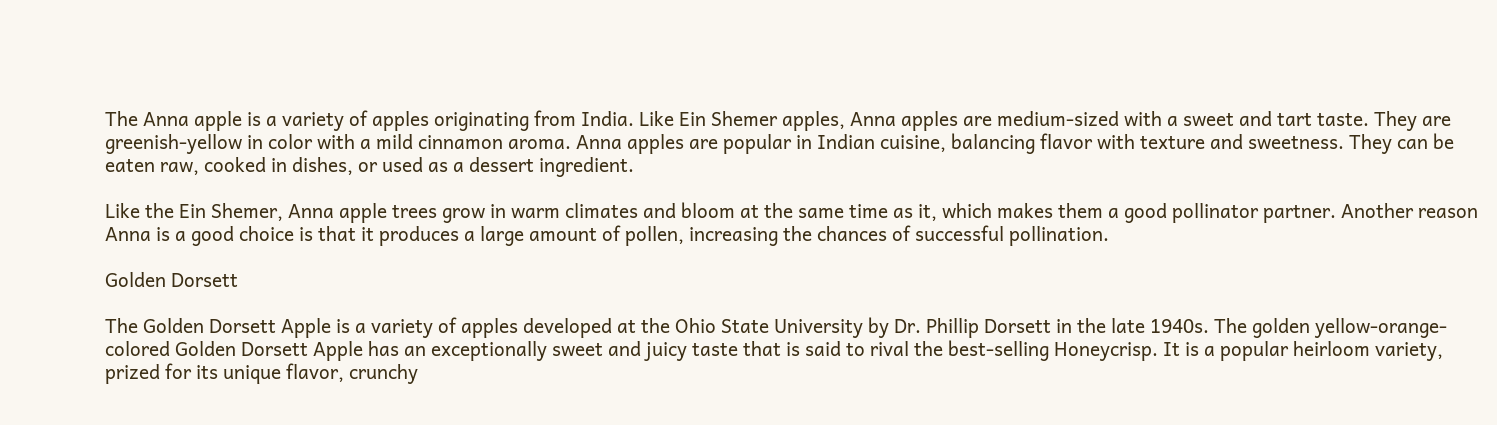The Anna apple is a variety of apples originating from India. Like Ein Shemer apples, Anna apples are medium-sized with a sweet and tart taste. They are greenish-yellow in color with a mild cinnamon aroma. Anna apples are popular in Indian cuisine, balancing flavor with texture and sweetness. They can be eaten raw, cooked in dishes, or used as a dessert ingredient.

Like the Ein Shemer, Anna apple trees grow in warm climates and bloom at the same time as it, which makes them a good pollinator partner. Another reason Anna is a good choice is that it produces a large amount of pollen, increasing the chances of successful pollination.

Golden Dorsett

The Golden Dorsett Apple is a variety of apples developed at the Ohio State University by Dr. Phillip Dorsett in the late 1940s. The golden yellow-orange-colored Golden Dorsett Apple has an exceptionally sweet and juicy taste that is said to rival the best-selling Honeycrisp. It is a popular heirloom variety, prized for its unique flavor, crunchy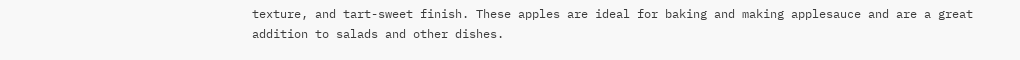texture, and tart-sweet finish. These apples are ideal for baking and making applesauce and are a great addition to salads and other dishes.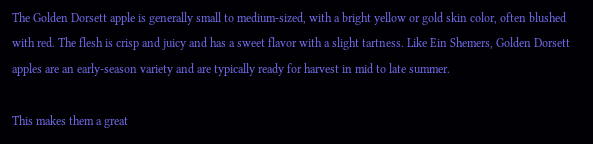The Golden Dorsett apple is generally small to medium-sized, with a bright yellow or gold skin color, often blushed with red. The flesh is crisp and juicy and has a sweet flavor with a slight tartness. Like Ein Shemers, Golden Dorsett apples are an early-season variety and are typically ready for harvest in mid to late summer.

This makes them a great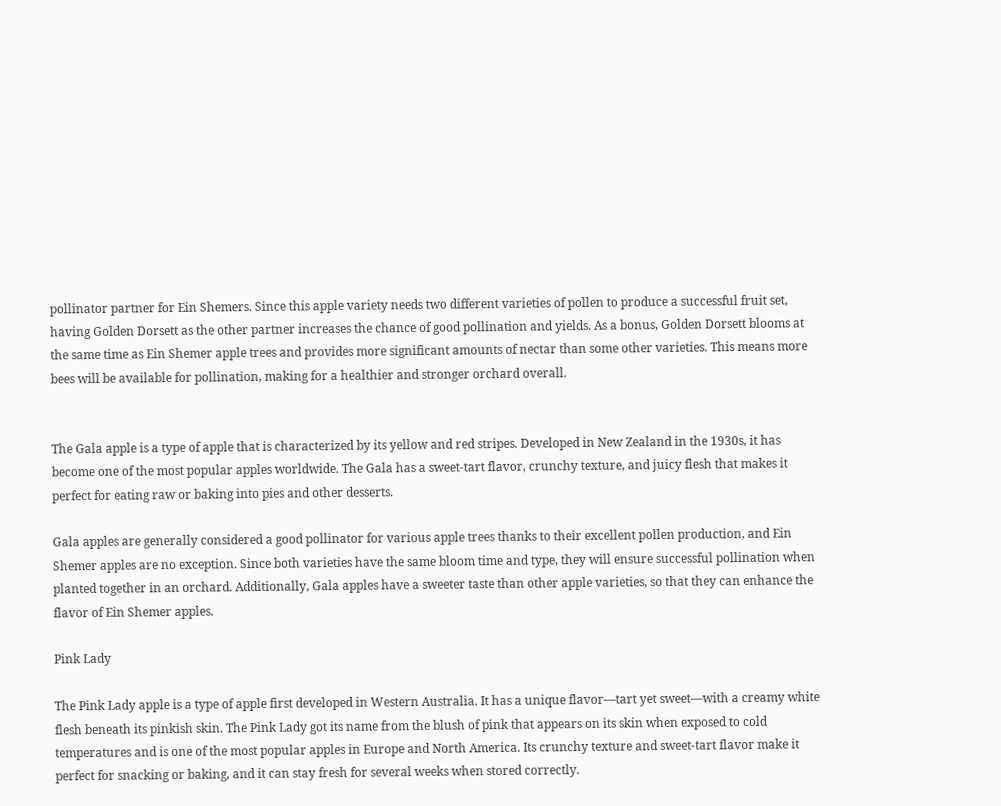pollinator partner for Ein Shemers. Since this apple variety needs two different varieties of pollen to produce a successful fruit set, having Golden Dorsett as the other partner increases the chance of good pollination and yields. As a bonus, Golden Dorsett blooms at the same time as Ein Shemer apple trees and provides more significant amounts of nectar than some other varieties. This means more bees will be available for pollination, making for a healthier and stronger orchard overall.


The Gala apple is a type of apple that is characterized by its yellow and red stripes. Developed in New Zealand in the 1930s, it has become one of the most popular apples worldwide. The Gala has a sweet-tart flavor, crunchy texture, and juicy flesh that makes it perfect for eating raw or baking into pies and other desserts.

Gala apples are generally considered a good pollinator for various apple trees thanks to their excellent pollen production, and Ein Shemer apples are no exception. Since both varieties have the same bloom time and type, they will ensure successful pollination when planted together in an orchard. Additionally, Gala apples have a sweeter taste than other apple varieties, so that they can enhance the flavor of Ein Shemer apples.

Pink Lady

The Pink Lady apple is a type of apple first developed in Western Australia. It has a unique flavor—tart yet sweet—with a creamy white flesh beneath its pinkish skin. The Pink Lady got its name from the blush of pink that appears on its skin when exposed to cold temperatures and is one of the most popular apples in Europe and North America. Its crunchy texture and sweet-tart flavor make it perfect for snacking or baking, and it can stay fresh for several weeks when stored correctly.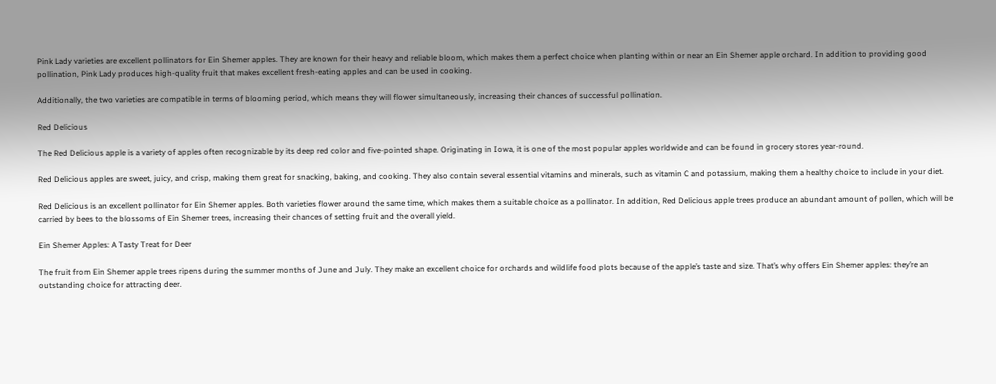Pink Lady varieties are excellent pollinators for Ein Shemer apples. They are known for their heavy and reliable bloom, which makes them a perfect choice when planting within or near an Ein Shemer apple orchard. In addition to providing good pollination, Pink Lady produces high-quality fruit that makes excellent fresh-eating apples and can be used in cooking.

Additionally, the two varieties are compatible in terms of blooming period, which means they will flower simultaneously, increasing their chances of successful pollination.

Red Delicious

The Red Delicious apple is a variety of apples often recognizable by its deep red color and five-pointed shape. Originating in Iowa, it is one of the most popular apples worldwide and can be found in grocery stores year-round.

Red Delicious apples are sweet, juicy, and crisp, making them great for snacking, baking, and cooking. They also contain several essential vitamins and minerals, such as vitamin C and potassium, making them a healthy choice to include in your diet.

Red Delicious is an excellent pollinator for Ein Shemer apples. Both varieties flower around the same time, which makes them a suitable choice as a pollinator. In addition, Red Delicious apple trees produce an abundant amount of pollen, which will be carried by bees to the blossoms of Ein Shemer trees, increasing their chances of setting fruit and the overall yield.

Ein Shemer Apples: A Tasty Treat for Deer

The fruit from Ein Shemer apple trees ripens during the summer months of June and July. They make an excellent choice for orchards and wildlife food plots because of the apple’s taste and size. That’s why offers Ein Shemer apples: they’re an outstanding choice for attracting deer.